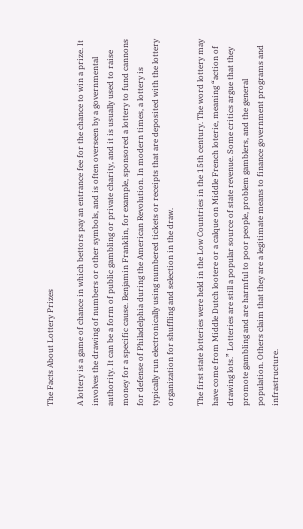The Facts About Lottery Prizes

A lottery is a game of chance in which bettors pay an entrance fee for the chance to win a prize. It involves the drawing of numbers or other symbols, and is often overseen by a governmental authority. It can be a form of public gambling or private charity, and it is usually used to raise money for a specific cause. Benjamin Franklin, for example, sponsored a lottery to fund cannons for defense of Philadelphia during the American Revolution. In modern times, a lottery is typically run electronically using numbered tickets or receipts that are deposited with the lottery organization for shuffling and selection in the draw.

The first state lotteries were held in the Low Countries in the 15th century. The word lottery may have come from Middle Dutch lootere or a calque on Middle French loterie, meaning “action of drawing lots.” Lotteries are still a popular source of state revenue. Some critics argue that they promote gambling and are harmful to poor people, problem gamblers, and the general population. Others claim that they are a legitimate means to finance government programs and infrastructure.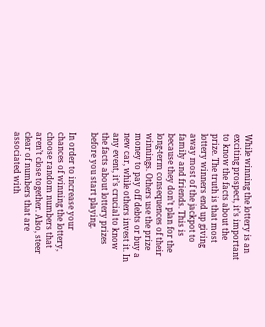While winning the lottery is an exciting prospect, it’s important to know the facts about the prize. The truth is that most lottery winners end up giving away most of the jackpot to family and friends. This is because they don’t plan for the long-term consequences of their winnings. Others use the prize money to pay off debts or buy a new car, while others invest it. In any event, it’s crucial to know the facts about lottery prizes before you start playing.

In order to increase your chances of winning the lottery, choose random numbers that aren’t close together. Also, steer clear of numbers that are associated with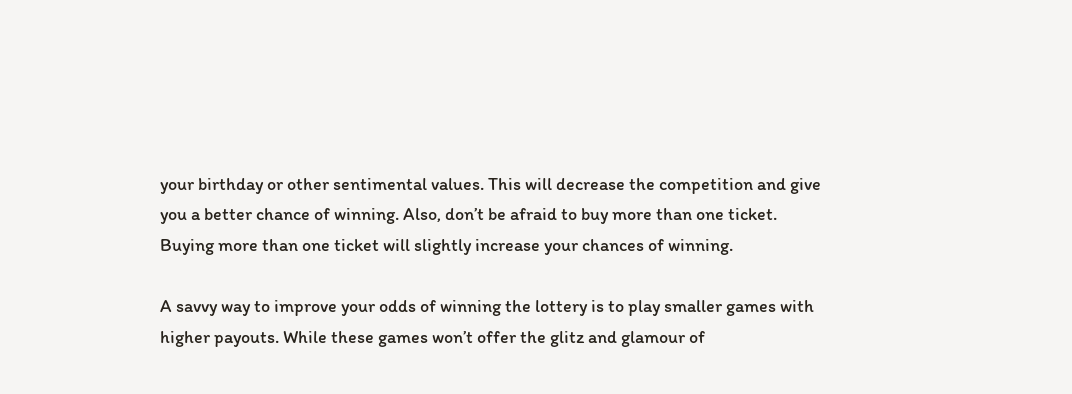your birthday or other sentimental values. This will decrease the competition and give you a better chance of winning. Also, don’t be afraid to buy more than one ticket. Buying more than one ticket will slightly increase your chances of winning.

A savvy way to improve your odds of winning the lottery is to play smaller games with higher payouts. While these games won’t offer the glitz and glamour of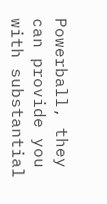Powerball, they can provide you with substantial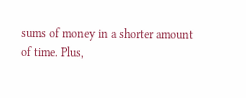sums of money in a shorter amount of time. Plus,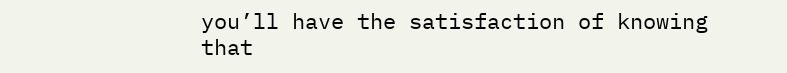you’ll have the satisfaction of knowing that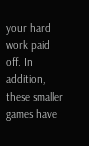your hard work paid off. In addition, these smaller games have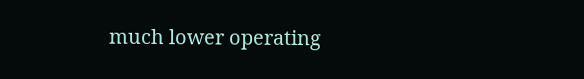much lower operating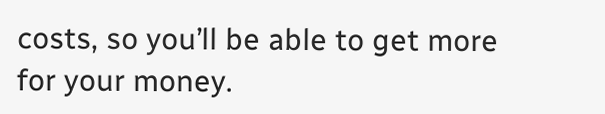costs, so you’ll be able to get more for your money.